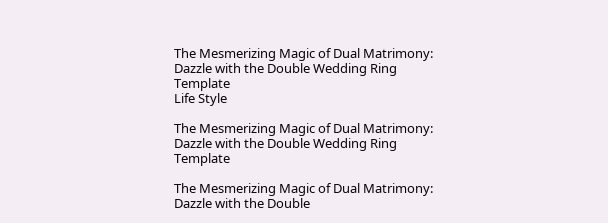The Mesmerizing Magic of Dual Matrimony: Dazzle with the Double Wedding Ring Template
Life Style

The Mesmerizing Magic of Dual Matrimony: Dazzle with the Double Wedding Ring Template

The Mesmerizing Magic of Dual Matrimony: Dazzle with the Double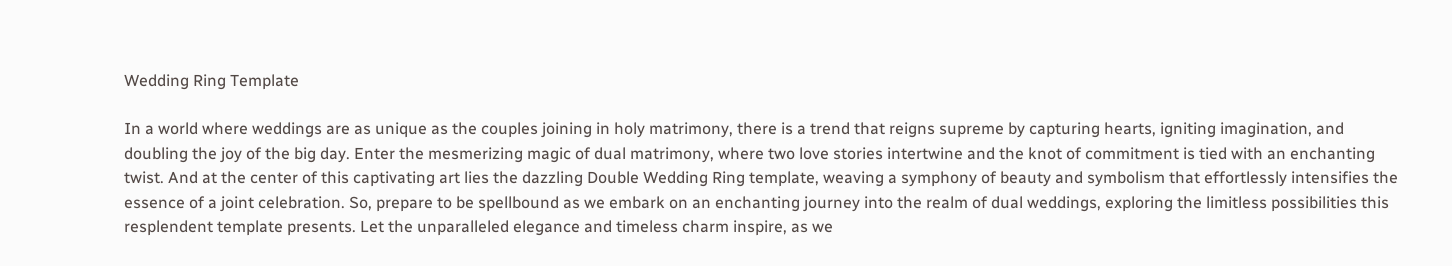Wedding Ring Template

In a world where weddings are as unique as the couples joining in holy matrimony, there is a trend that reigns supreme by capturing hearts, igniting imagination, and doubling the joy of the big day. Enter the mesmerizing magic of dual matrimony, where two love stories intertwine and the knot of commitment is tied with an enchanting twist. And at the center of this captivating art lies the dazzling Double Wedding Ring template, weaving a symphony of beauty and symbolism that effortlessly intensifies the essence of a joint celebration. So, prepare to be spellbound as we embark on an enchanting journey into the realm of dual weddings, exploring the limitless possibilities this resplendent template presents. Let the unparalleled elegance and timeless charm inspire, as we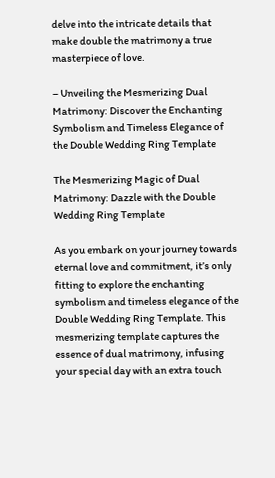delve into the intricate details that make double the matrimony a true masterpiece of love.

– Unveiling the Mesmerizing Dual Matrimony: Discover the Enchanting Symbolism and Timeless Elegance of the Double Wedding Ring Template

The Mesmerizing Magic of Dual Matrimony: Dazzle with the Double Wedding Ring Template

As you embark on your journey towards eternal love and commitment, it’s only fitting to explore the enchanting symbolism and timeless elegance of the Double Wedding Ring Template. This mesmerizing template captures the essence of dual matrimony, infusing your special day with an extra touch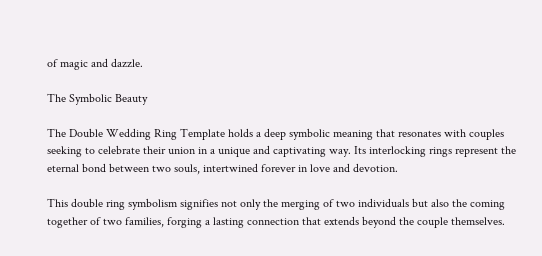of magic and dazzle.

The Symbolic Beauty

The Double Wedding Ring Template holds a deep symbolic meaning that resonates with couples seeking to celebrate their union in a unique and captivating way. Its interlocking rings represent the eternal bond between two souls, intertwined forever in love and devotion.

This double ring symbolism signifies not only the merging of two individuals but also the coming together of two families, forging a lasting connection that extends beyond the couple themselves.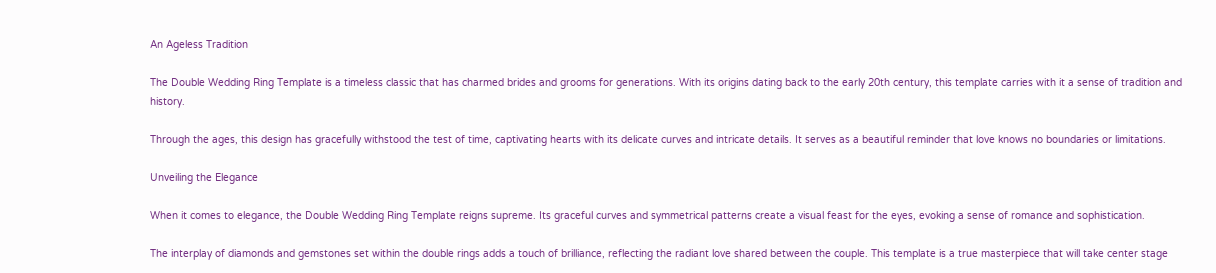An Ageless Tradition

The Double Wedding Ring Template is a timeless classic that has charmed brides and grooms for generations. With its origins dating back to the early 20th century, this template carries with it a sense of tradition and history.

Through the ages, this design has gracefully withstood the test of time, captivating hearts with its delicate curves and intricate details. It serves as a beautiful reminder that love knows no boundaries or limitations.

Unveiling the Elegance

When it comes to elegance, the Double Wedding Ring Template reigns supreme. Its graceful curves and symmetrical patterns create a visual feast for the eyes, evoking a sense of romance and sophistication.

The interplay of diamonds and gemstones set within the double rings adds a touch of brilliance, reflecting the radiant love shared between the couple. This template is a true masterpiece that will take center stage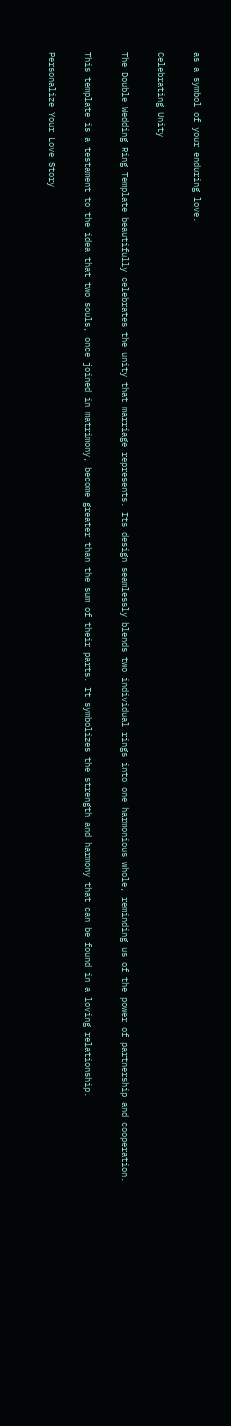as a symbol of your enduring love.

Celebrating Unity

The Double Wedding Ring Template beautifully celebrates the unity that marriage represents. Its design seamlessly blends two individual rings into one harmonious whole, reminding us of the power of partnership and cooperation.

This template is a testament to the idea that two souls, once joined in matrimony, become greater than the sum of their parts. It symbolizes the strength and harmony that can be found in a loving relationship.

Personalize Your Love Story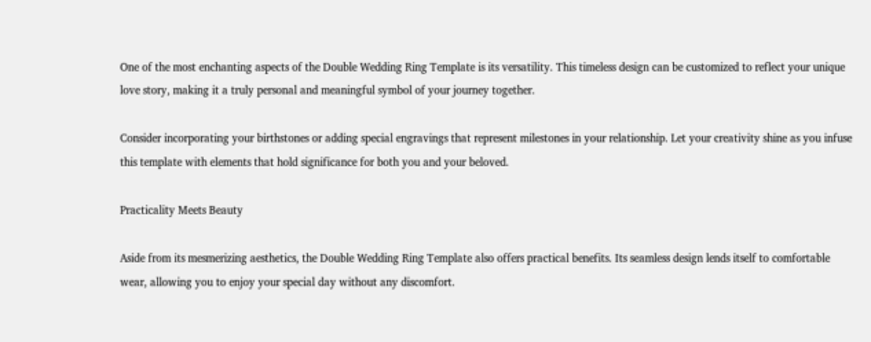One of the most enchanting aspects of the Double Wedding Ring Template is its versatility. This timeless design can be customized to reflect your unique love story, making it a truly personal and meaningful symbol of your journey together.

Consider incorporating your birthstones or adding special engravings that represent milestones in your relationship. Let your creativity shine as you infuse this template with elements that hold significance for both you and your beloved.

Practicality Meets Beauty

Aside from its mesmerizing aesthetics, the Double Wedding Ring Template also offers practical benefits. Its seamless design lends itself to comfortable wear, allowing you to enjoy your special day without any discomfort.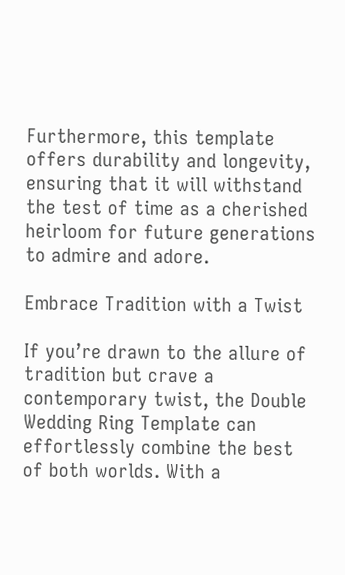Furthermore, this template offers durability and longevity, ensuring that it will withstand the test of time as a cherished heirloom for future generations to admire and adore.

Embrace Tradition with a Twist

If you’re drawn to the allure of tradition but crave a contemporary twist, the Double Wedding Ring Template can effortlessly combine the best of both worlds. With a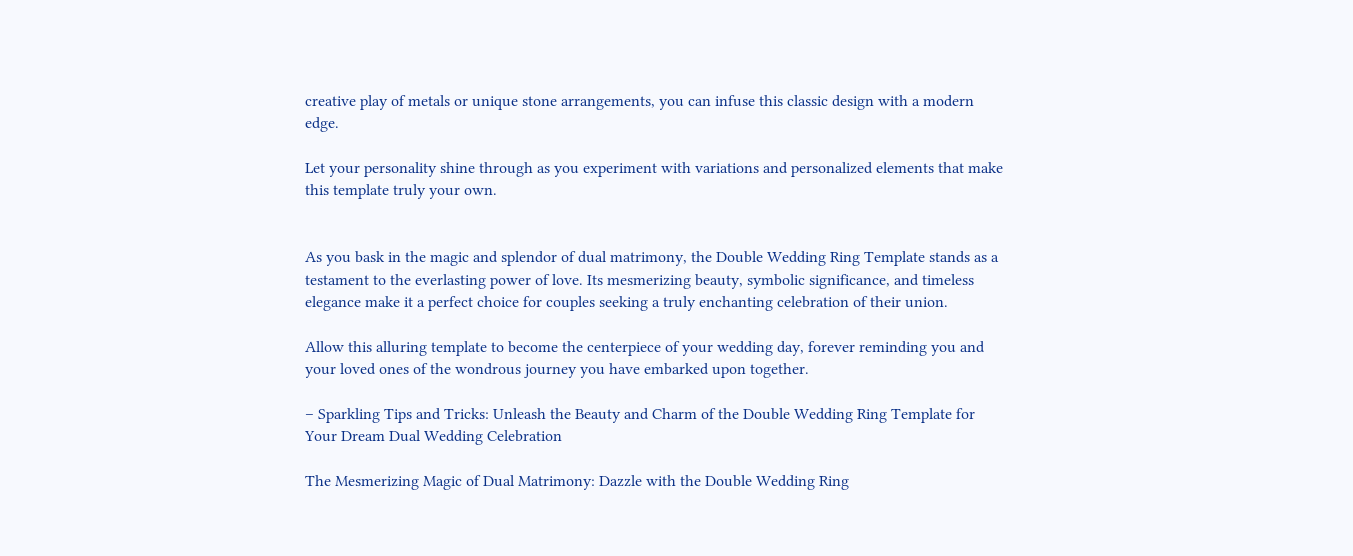creative play of metals or unique stone arrangements, you can infuse this classic design with a modern edge.

Let your personality shine through as you experiment with variations and personalized elements that make this template truly your own.


As you bask in the magic and splendor of dual matrimony, the Double Wedding Ring Template stands as a testament to the everlasting power of love. Its mesmerizing beauty, symbolic significance, and timeless elegance make it a perfect choice for couples seeking a truly enchanting celebration of their union.

Allow this alluring template to become the centerpiece of your wedding day, forever reminding you and your loved ones of the wondrous journey you have embarked upon together.

– Sparkling Tips and Tricks: Unleash the Beauty and Charm of the Double Wedding Ring Template for Your Dream Dual Wedding Celebration

The Mesmerizing Magic of Dual Matrimony: Dazzle with the Double Wedding Ring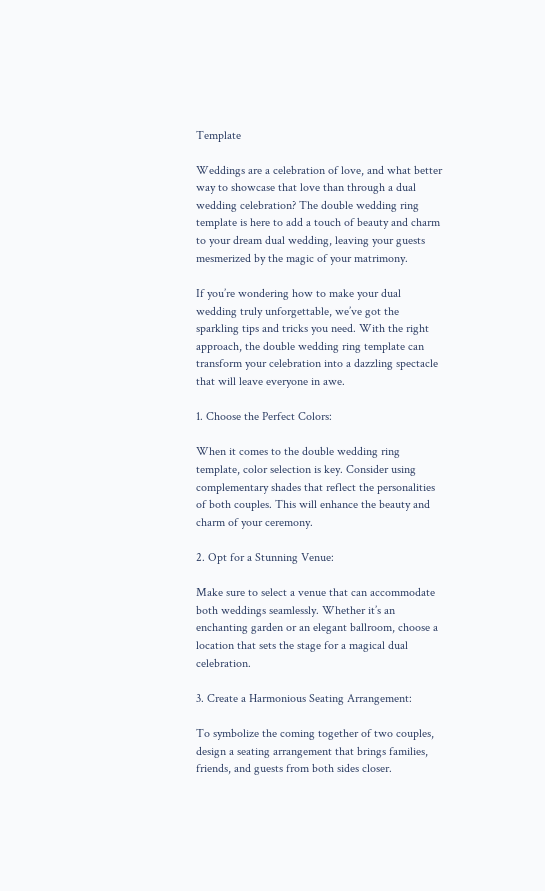Template

Weddings are a celebration of love, and what better way to showcase that love than through a dual wedding celebration? The double wedding ring template is here to add a touch of beauty and charm to your dream dual wedding, leaving your guests mesmerized by the magic of your matrimony.

If you’re wondering how to make your dual wedding truly unforgettable, we’ve got the sparkling tips and tricks you need. With the right approach, the double wedding ring template can transform your celebration into a dazzling spectacle that will leave everyone in awe.

1. Choose the Perfect Colors:

When it comes to the double wedding ring template, color selection is key. Consider using complementary shades that reflect the personalities of both couples. This will enhance the beauty and charm of your ceremony.

2. Opt for a Stunning Venue:

Make sure to select a venue that can accommodate both weddings seamlessly. Whether it’s an enchanting garden or an elegant ballroom, choose a location that sets the stage for a magical dual celebration.

3. Create a Harmonious Seating Arrangement:

To symbolize the coming together of two couples, design a seating arrangement that brings families, friends, and guests from both sides closer.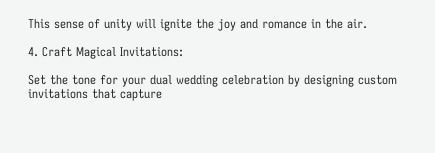This sense of unity will ignite the joy and romance in the air.

4. Craft Magical Invitations:

Set the tone for your dual wedding celebration by designing custom invitations that capture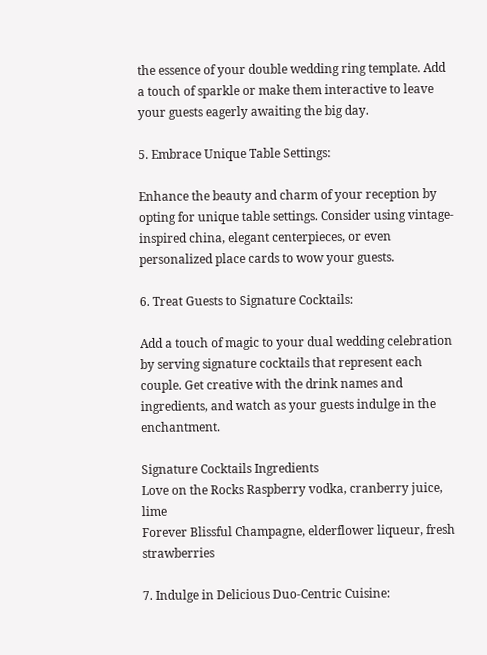the essence of your double wedding ring template. Add a touch of sparkle or make them interactive to leave your guests eagerly awaiting the big day.

5. Embrace Unique Table Settings:

Enhance the beauty and charm of your reception by opting for unique table settings. Consider using vintage-inspired china, elegant centerpieces, or even personalized place cards to wow your guests.

6. Treat Guests to Signature Cocktails:

Add a touch of magic to your dual wedding celebration by serving signature cocktails that represent each couple. Get creative with the drink names and ingredients, and watch as your guests indulge in the enchantment.

Signature Cocktails Ingredients
Love on the Rocks Raspberry vodka, cranberry juice, lime
Forever Blissful Champagne, elderflower liqueur, fresh strawberries

7. Indulge in Delicious Duo-Centric Cuisine: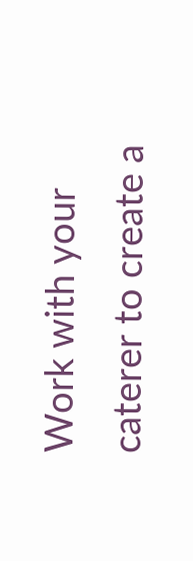Work with your caterer to create a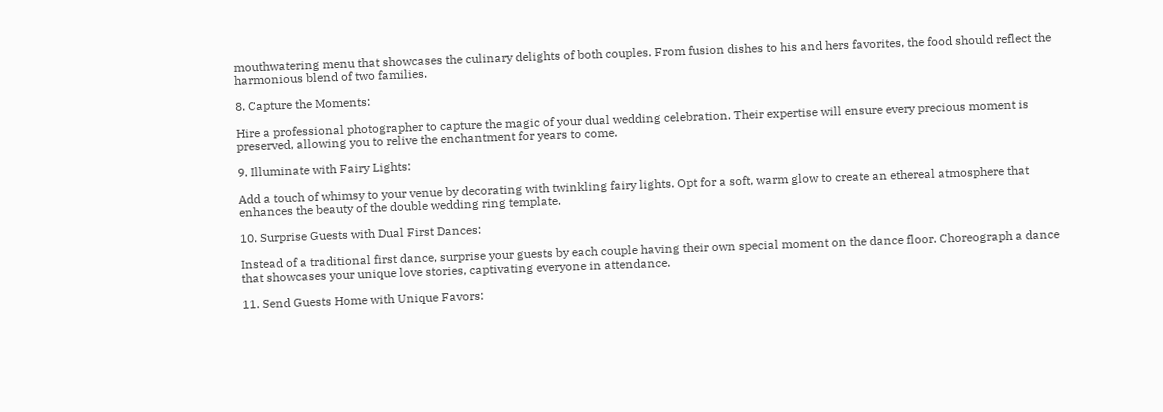mouthwatering menu that showcases the culinary delights of both couples. From fusion dishes to his and hers favorites, the food should reflect the harmonious blend of two families.

8. Capture the Moments:

Hire a professional photographer to capture the magic of your dual wedding celebration. Their expertise will ensure every precious moment is preserved, allowing you to relive the enchantment for years to come.

9. Illuminate with Fairy Lights:

Add a touch of whimsy to your venue by decorating with twinkling fairy lights. Opt for a soft, warm glow to create an ethereal atmosphere that enhances the beauty of the double wedding ring template.

10. Surprise Guests with Dual First Dances:

Instead of a traditional first dance, surprise your guests by each couple having their own special moment on the dance floor. Choreograph a dance that showcases your unique love stories, captivating everyone in attendance.

11. Send Guests Home with Unique Favors: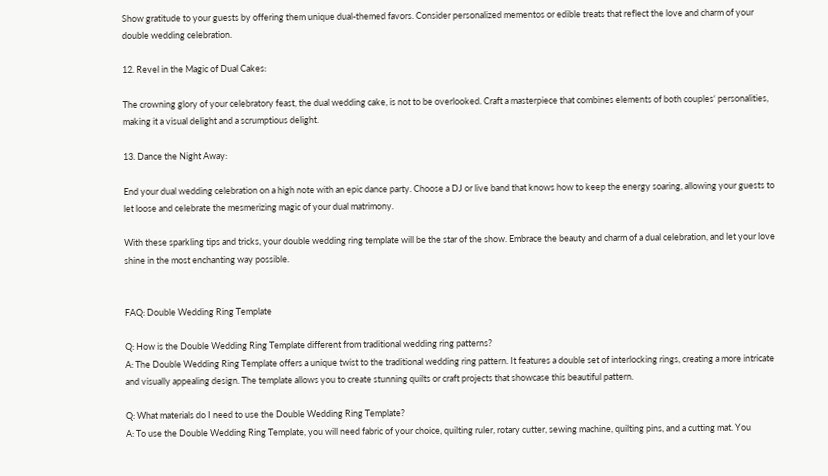Show gratitude to your guests by offering them unique dual-themed favors. Consider personalized mementos or edible treats that reflect the love and charm of your double wedding celebration.

12. Revel in the Magic of Dual Cakes:

The crowning glory of your celebratory feast, the dual wedding cake, is not to be overlooked. Craft a masterpiece that combines elements of both couples‘ personalities, making it a visual delight and a scrumptious delight.

13. Dance the Night Away:

End your dual wedding celebration on a high note with an epic dance party. Choose a DJ or live band that knows how to keep the energy soaring, allowing your guests to let loose and celebrate the mesmerizing magic of your dual matrimony.

With these sparkling tips and tricks, your double wedding ring template will be the star of the show. Embrace the beauty and charm of a dual celebration, and let your love shine in the most enchanting way possible.


FAQ: Double Wedding Ring Template

Q: How is the Double Wedding Ring Template different from traditional wedding ring patterns?
A: The Double Wedding Ring Template offers a unique twist to the traditional wedding ring pattern. It features a double set of interlocking rings, creating a more intricate and visually appealing design. The template allows you to create stunning quilts or craft projects that showcase this beautiful pattern.

Q: What materials do I need to use the Double Wedding Ring Template?
A: To use the Double Wedding Ring Template, you will need fabric of your choice, quilting ruler, rotary cutter, sewing machine, quilting pins, and a cutting mat. You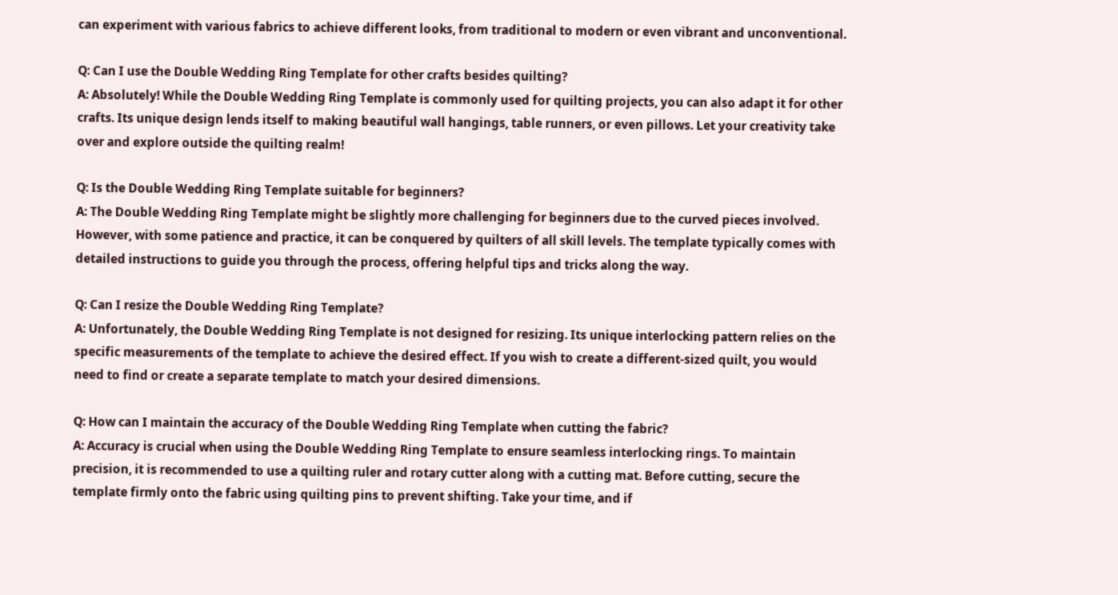can experiment with various fabrics to achieve different looks, from traditional to modern or even vibrant and unconventional.

Q: Can I use the Double Wedding Ring Template for other crafts besides quilting?
A: Absolutely! While the Double Wedding Ring Template is commonly used for quilting projects, you can also adapt it for other crafts. Its unique design lends itself to making beautiful wall hangings, table runners, or even pillows. Let your creativity take over and explore outside the quilting realm!

Q: Is the Double Wedding Ring Template suitable for beginners?
A: The Double Wedding Ring Template might be slightly more challenging for beginners due to the curved pieces involved. However, with some patience and practice, it can be conquered by quilters of all skill levels. The template typically comes with detailed instructions to guide you through the process, offering helpful tips and tricks along the way.

Q: Can I resize the Double Wedding Ring Template?
A: Unfortunately, the Double Wedding Ring Template is not designed for resizing. Its unique interlocking pattern relies on the specific measurements of the template to achieve the desired effect. If you wish to create a different-sized quilt, you would need to find or create a separate template to match your desired dimensions.

Q: How can I maintain the accuracy of the Double Wedding Ring Template when cutting the fabric?
A: Accuracy is crucial when using the Double Wedding Ring Template to ensure seamless interlocking rings. To maintain precision, it is recommended to use a quilting ruler and rotary cutter along with a cutting mat. Before cutting, secure the template firmly onto the fabric using quilting pins to prevent shifting. Take your time, and if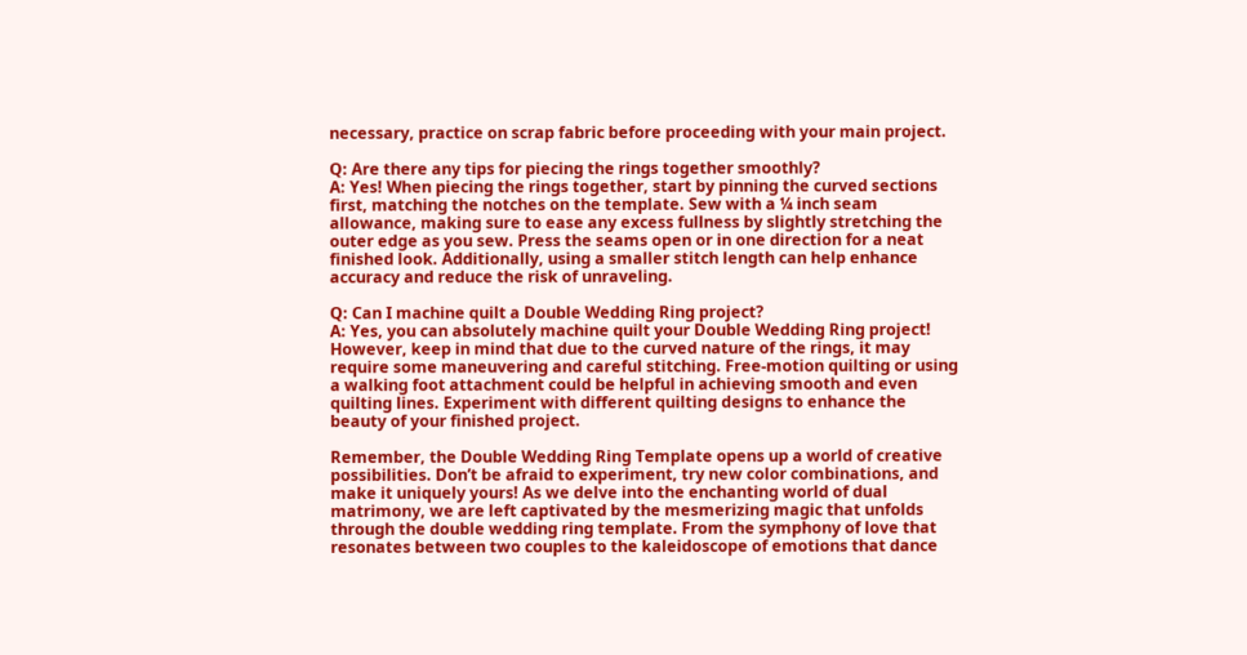necessary, practice on scrap fabric before proceeding with your main project.

Q: Are there any tips for piecing the rings together smoothly?
A: Yes! When piecing the rings together, start by pinning the curved sections first, matching the notches on the template. Sew with a ¼ inch seam allowance, making sure to ease any excess fullness by slightly stretching the outer edge as you sew. Press the seams open or in one direction for a neat finished look. Additionally, using a smaller stitch length can help enhance accuracy and reduce the risk of unraveling.

Q: Can I machine quilt a Double Wedding Ring project?
A: Yes, you can absolutely machine quilt your Double Wedding Ring project! However, keep in mind that due to the curved nature of the rings, it may require some maneuvering and careful stitching. Free-motion quilting or using a walking foot attachment could be helpful in achieving smooth and even quilting lines. Experiment with different quilting designs to enhance the beauty of your finished project.

Remember, the Double Wedding Ring Template opens up a world of creative possibilities. Don’t be afraid to experiment, try new color combinations, and make it uniquely yours! As we delve into the enchanting world of dual matrimony, we are left captivated by the mesmerizing magic that unfolds through the double wedding ring template. From the symphony of love that resonates between two couples to the kaleidoscope of emotions that dance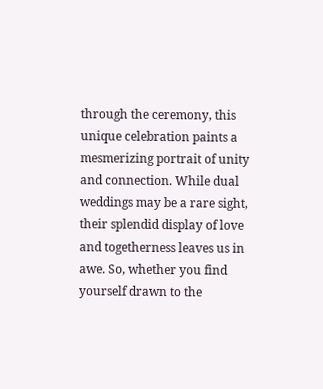through the ceremony, this unique celebration paints a mesmerizing portrait of unity and connection. While dual weddings may be a rare sight, their splendid display of love and togetherness leaves us in awe. So, whether you find yourself drawn to the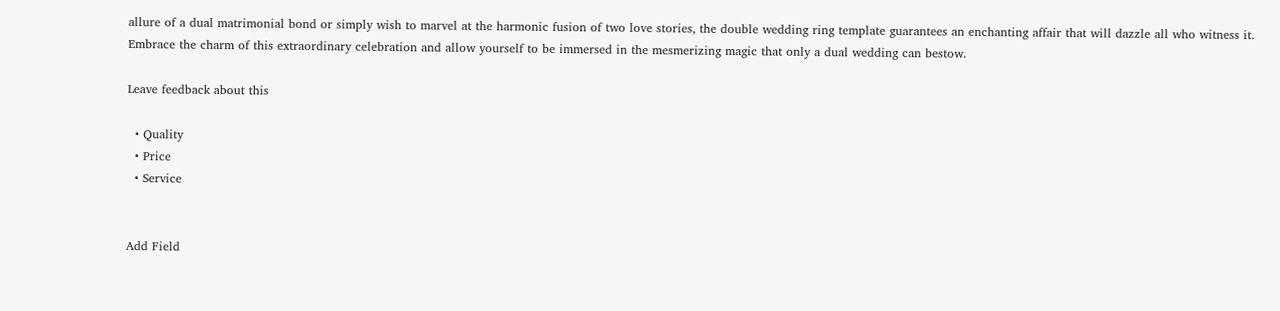allure of a dual matrimonial bond or simply wish to marvel at the harmonic fusion of two love stories, the double wedding ring template guarantees an enchanting affair that will dazzle all who witness it. Embrace the charm of this extraordinary celebration and allow yourself to be immersed in the mesmerizing magic that only a dual wedding can bestow.

Leave feedback about this

  • Quality
  • Price
  • Service


Add Field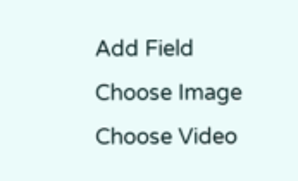Add Field
Choose Image
Choose Video